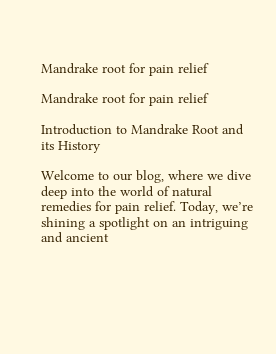Mandrake root for pain relief

Mandrake root for pain relief

Introduction to Mandrake Root and its History

Welcome to our blog, where we dive deep into the world of natural remedies for pain relief. Today, we’re shining a spotlight on an intriguing and ancient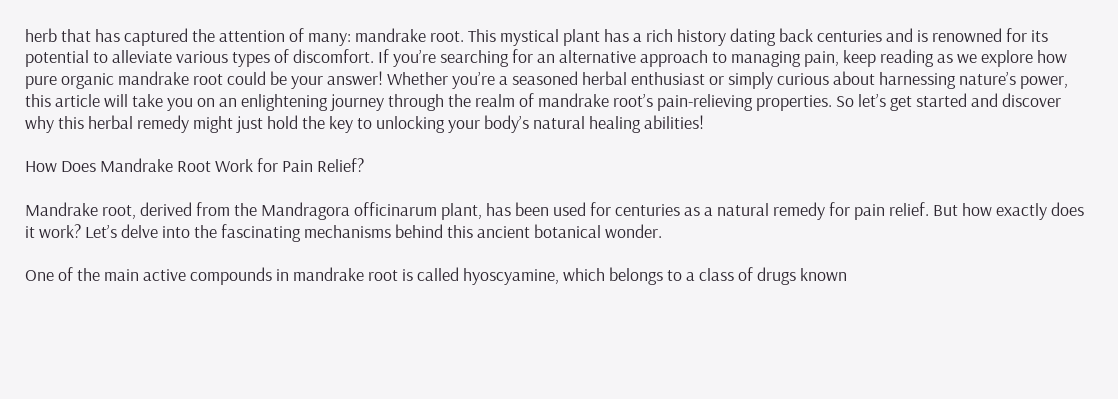herb that has captured the attention of many: mandrake root. This mystical plant has a rich history dating back centuries and is renowned for its potential to alleviate various types of discomfort. If you’re searching for an alternative approach to managing pain, keep reading as we explore how pure organic mandrake root could be your answer! Whether you’re a seasoned herbal enthusiast or simply curious about harnessing nature’s power, this article will take you on an enlightening journey through the realm of mandrake root’s pain-relieving properties. So let’s get started and discover why this herbal remedy might just hold the key to unlocking your body’s natural healing abilities!

How Does Mandrake Root Work for Pain Relief?

Mandrake root, derived from the Mandragora officinarum plant, has been used for centuries as a natural remedy for pain relief. But how exactly does it work? Let’s delve into the fascinating mechanisms behind this ancient botanical wonder.

One of the main active compounds in mandrake root is called hyoscyamine, which belongs to a class of drugs known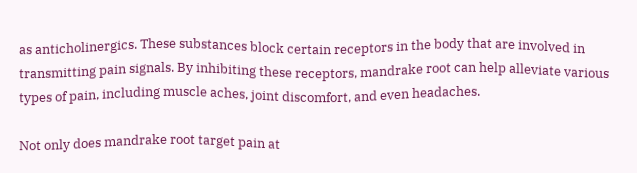as anticholinergics. These substances block certain receptors in the body that are involved in transmitting pain signals. By inhibiting these receptors, mandrake root can help alleviate various types of pain, including muscle aches, joint discomfort, and even headaches.

Not only does mandrake root target pain at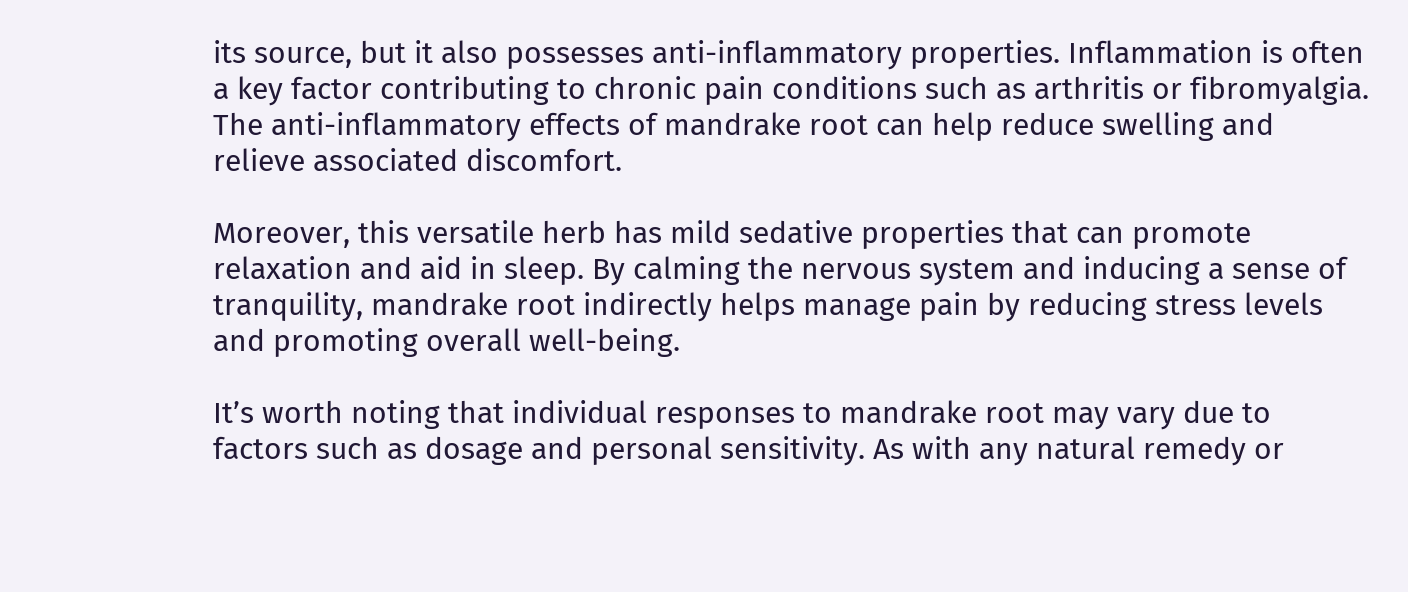its source, but it also possesses anti-inflammatory properties. Inflammation is often a key factor contributing to chronic pain conditions such as arthritis or fibromyalgia. The anti-inflammatory effects of mandrake root can help reduce swelling and relieve associated discomfort.

Moreover, this versatile herb has mild sedative properties that can promote relaxation and aid in sleep. By calming the nervous system and inducing a sense of tranquility, mandrake root indirectly helps manage pain by reducing stress levels and promoting overall well-being.

It’s worth noting that individual responses to mandrake root may vary due to factors such as dosage and personal sensitivity. As with any natural remedy or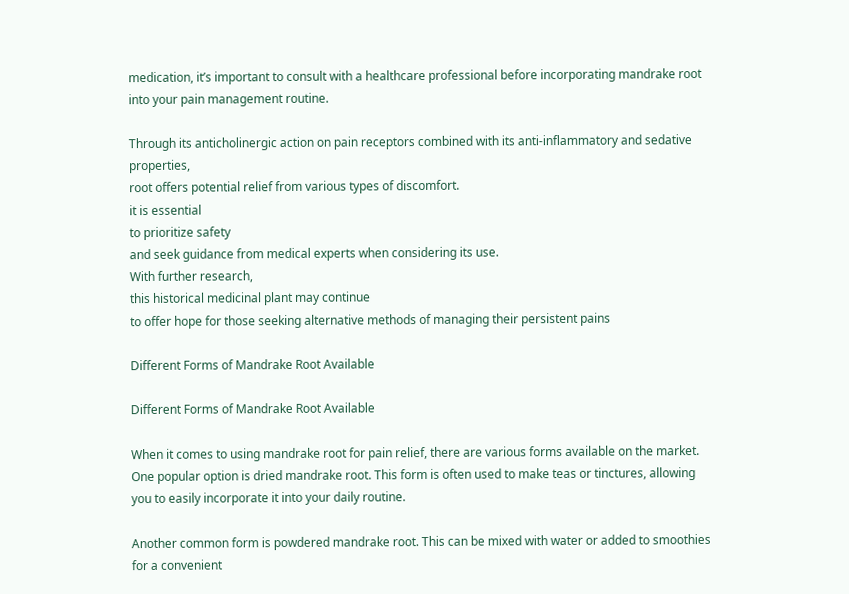medication, it’s important to consult with a healthcare professional before incorporating mandrake root into your pain management routine.

Through its anticholinergic action on pain receptors combined with its anti-inflammatory and sedative properties,
root offers potential relief from various types of discomfort.
it is essential
to prioritize safety
and seek guidance from medical experts when considering its use.
With further research,
this historical medicinal plant may continue
to offer hope for those seeking alternative methods of managing their persistent pains

Different Forms of Mandrake Root Available

Different Forms of Mandrake Root Available

When it comes to using mandrake root for pain relief, there are various forms available on the market. One popular option is dried mandrake root. This form is often used to make teas or tinctures, allowing you to easily incorporate it into your daily routine.

Another common form is powdered mandrake root. This can be mixed with water or added to smoothies for a convenient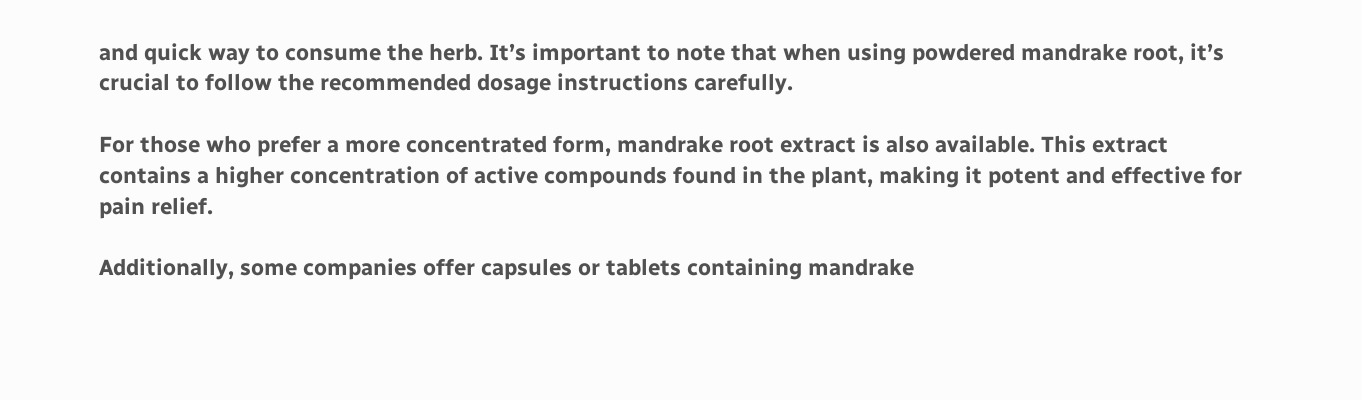and quick way to consume the herb. It’s important to note that when using powdered mandrake root, it’s crucial to follow the recommended dosage instructions carefully.

For those who prefer a more concentrated form, mandrake root extract is also available. This extract contains a higher concentration of active compounds found in the plant, making it potent and effective for pain relief.

Additionally, some companies offer capsules or tablets containing mandrake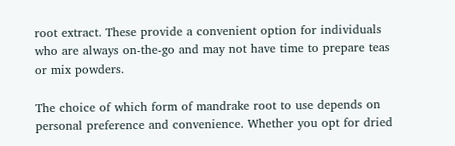root extract. These provide a convenient option for individuals who are always on-the-go and may not have time to prepare teas or mix powders.

The choice of which form of mandrake root to use depends on personal preference and convenience. Whether you opt for dried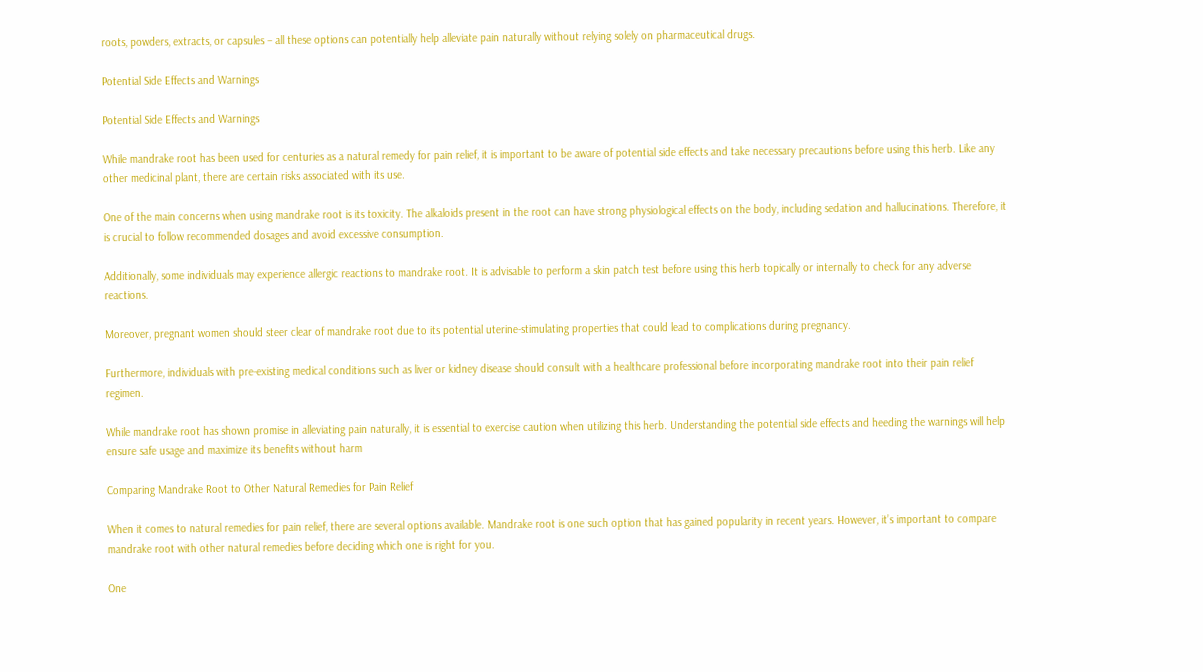roots, powders, extracts, or capsules – all these options can potentially help alleviate pain naturally without relying solely on pharmaceutical drugs.

Potential Side Effects and Warnings

Potential Side Effects and Warnings

While mandrake root has been used for centuries as a natural remedy for pain relief, it is important to be aware of potential side effects and take necessary precautions before using this herb. Like any other medicinal plant, there are certain risks associated with its use.

One of the main concerns when using mandrake root is its toxicity. The alkaloids present in the root can have strong physiological effects on the body, including sedation and hallucinations. Therefore, it is crucial to follow recommended dosages and avoid excessive consumption.

Additionally, some individuals may experience allergic reactions to mandrake root. It is advisable to perform a skin patch test before using this herb topically or internally to check for any adverse reactions.

Moreover, pregnant women should steer clear of mandrake root due to its potential uterine-stimulating properties that could lead to complications during pregnancy.

Furthermore, individuals with pre-existing medical conditions such as liver or kidney disease should consult with a healthcare professional before incorporating mandrake root into their pain relief regimen.

While mandrake root has shown promise in alleviating pain naturally, it is essential to exercise caution when utilizing this herb. Understanding the potential side effects and heeding the warnings will help ensure safe usage and maximize its benefits without harm

Comparing Mandrake Root to Other Natural Remedies for Pain Relief

When it comes to natural remedies for pain relief, there are several options available. Mandrake root is one such option that has gained popularity in recent years. However, it’s important to compare mandrake root with other natural remedies before deciding which one is right for you.

One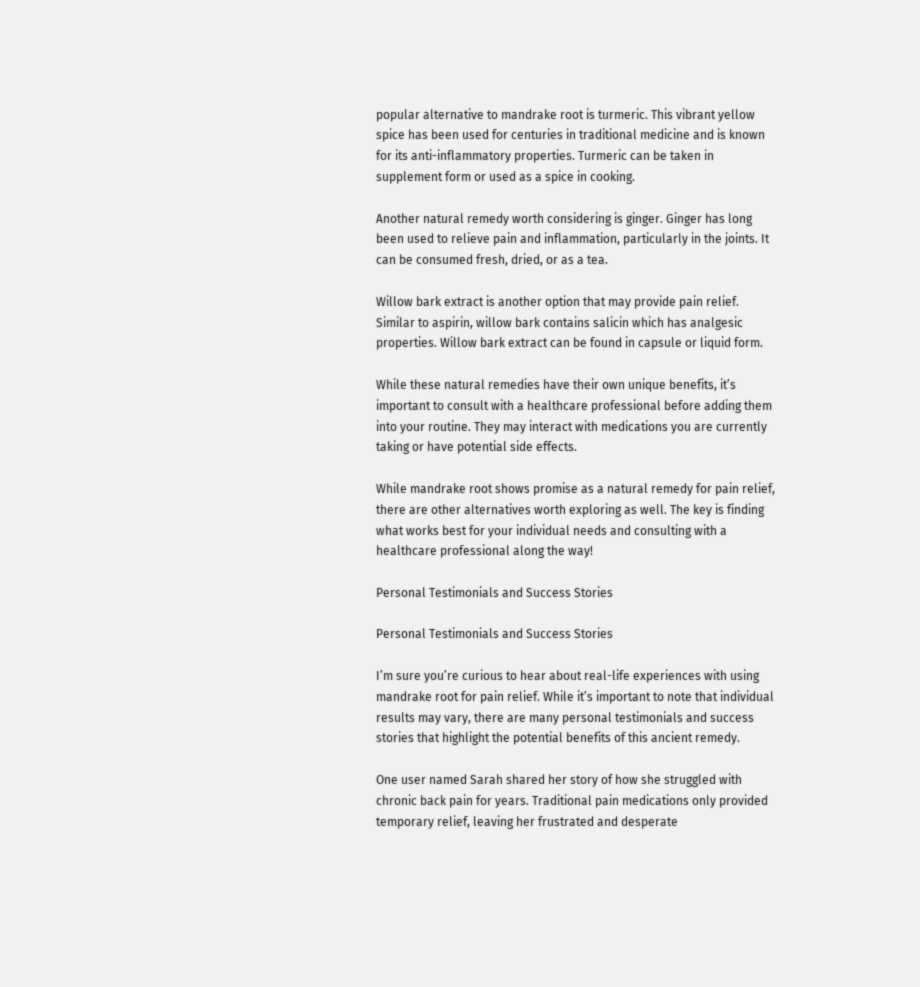popular alternative to mandrake root is turmeric. This vibrant yellow spice has been used for centuries in traditional medicine and is known for its anti-inflammatory properties. Turmeric can be taken in supplement form or used as a spice in cooking.

Another natural remedy worth considering is ginger. Ginger has long been used to relieve pain and inflammation, particularly in the joints. It can be consumed fresh, dried, or as a tea.

Willow bark extract is another option that may provide pain relief. Similar to aspirin, willow bark contains salicin which has analgesic properties. Willow bark extract can be found in capsule or liquid form.

While these natural remedies have their own unique benefits, it’s important to consult with a healthcare professional before adding them into your routine. They may interact with medications you are currently taking or have potential side effects.

While mandrake root shows promise as a natural remedy for pain relief, there are other alternatives worth exploring as well. The key is finding what works best for your individual needs and consulting with a healthcare professional along the way!

Personal Testimonials and Success Stories

Personal Testimonials and Success Stories

I’m sure you’re curious to hear about real-life experiences with using mandrake root for pain relief. While it’s important to note that individual results may vary, there are many personal testimonials and success stories that highlight the potential benefits of this ancient remedy.

One user named Sarah shared her story of how she struggled with chronic back pain for years. Traditional pain medications only provided temporary relief, leaving her frustrated and desperate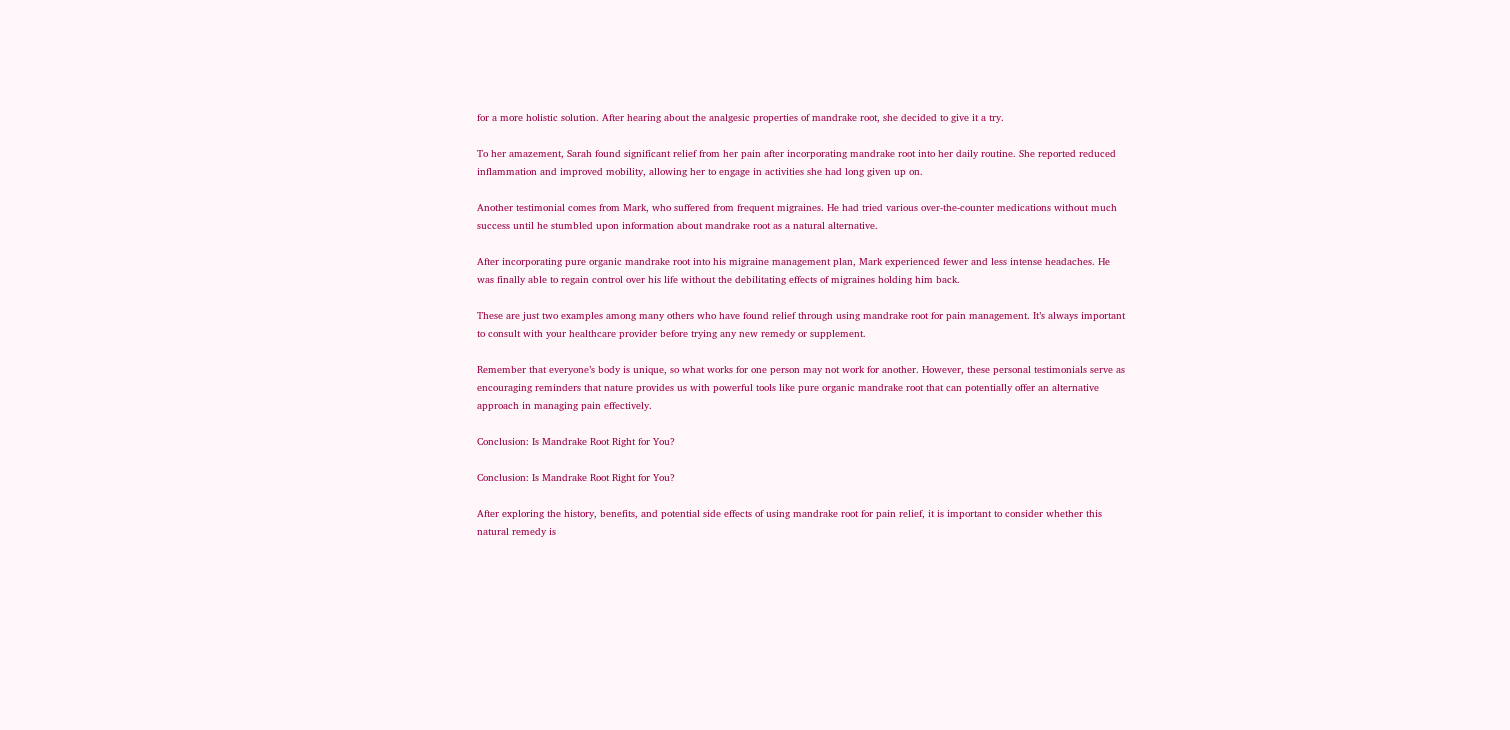for a more holistic solution. After hearing about the analgesic properties of mandrake root, she decided to give it a try.

To her amazement, Sarah found significant relief from her pain after incorporating mandrake root into her daily routine. She reported reduced inflammation and improved mobility, allowing her to engage in activities she had long given up on.

Another testimonial comes from Mark, who suffered from frequent migraines. He had tried various over-the-counter medications without much success until he stumbled upon information about mandrake root as a natural alternative.

After incorporating pure organic mandrake root into his migraine management plan, Mark experienced fewer and less intense headaches. He was finally able to regain control over his life without the debilitating effects of migraines holding him back.

These are just two examples among many others who have found relief through using mandrake root for pain management. It’s always important to consult with your healthcare provider before trying any new remedy or supplement.

Remember that everyone’s body is unique, so what works for one person may not work for another. However, these personal testimonials serve as encouraging reminders that nature provides us with powerful tools like pure organic mandrake root that can potentially offer an alternative approach in managing pain effectively.

Conclusion: Is Mandrake Root Right for You?

Conclusion: Is Mandrake Root Right for You?

After exploring the history, benefits, and potential side effects of using mandrake root for pain relief, it is important to consider whether this natural remedy is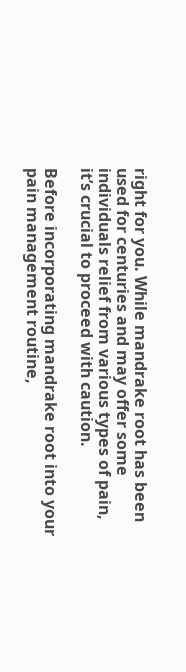right for you. While mandrake root has been used for centuries and may offer some individuals relief from various types of pain, it’s crucial to proceed with caution.

Before incorporating mandrake root into your pain management routine,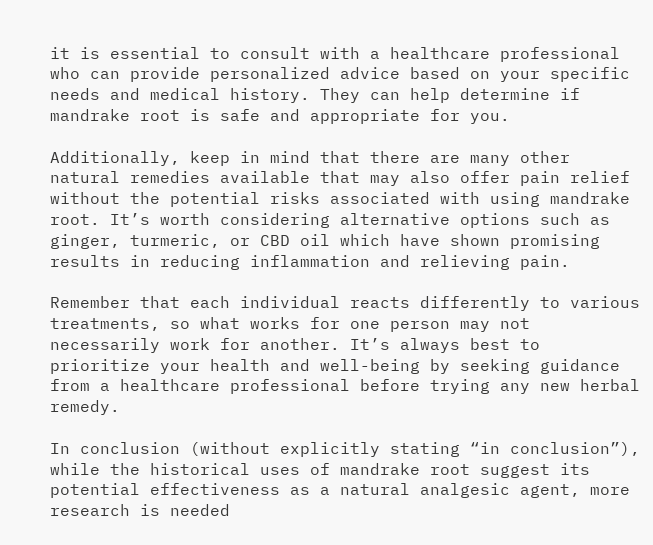it is essential to consult with a healthcare professional who can provide personalized advice based on your specific needs and medical history. They can help determine if mandrake root is safe and appropriate for you.

Additionally, keep in mind that there are many other natural remedies available that may also offer pain relief without the potential risks associated with using mandrake root. It’s worth considering alternative options such as ginger, turmeric, or CBD oil which have shown promising results in reducing inflammation and relieving pain.

Remember that each individual reacts differently to various treatments, so what works for one person may not necessarily work for another. It’s always best to prioritize your health and well-being by seeking guidance from a healthcare professional before trying any new herbal remedy.

In conclusion (without explicitly stating “in conclusion”), while the historical uses of mandrake root suggest its potential effectiveness as a natural analgesic agent, more research is needed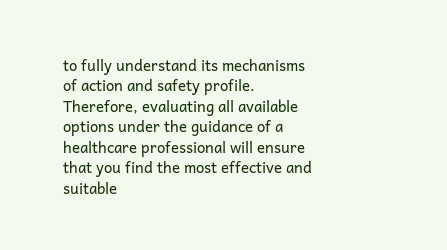to fully understand its mechanisms of action and safety profile. Therefore, evaluating all available options under the guidance of a healthcare professional will ensure that you find the most effective and suitable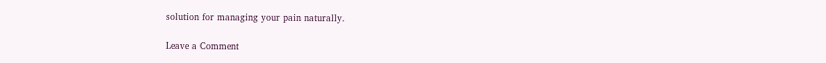solution for managing your pain naturally.

Leave a Comment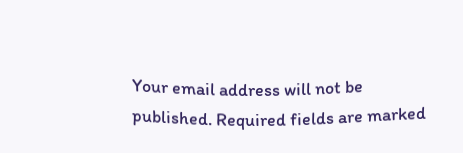Your email address will not be published. Required fields are marked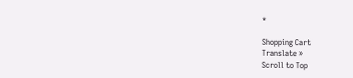*

Shopping Cart
Translate »
Scroll to Top